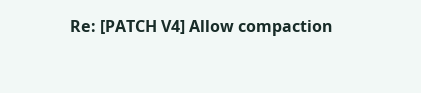Re: [PATCH V4] Allow compaction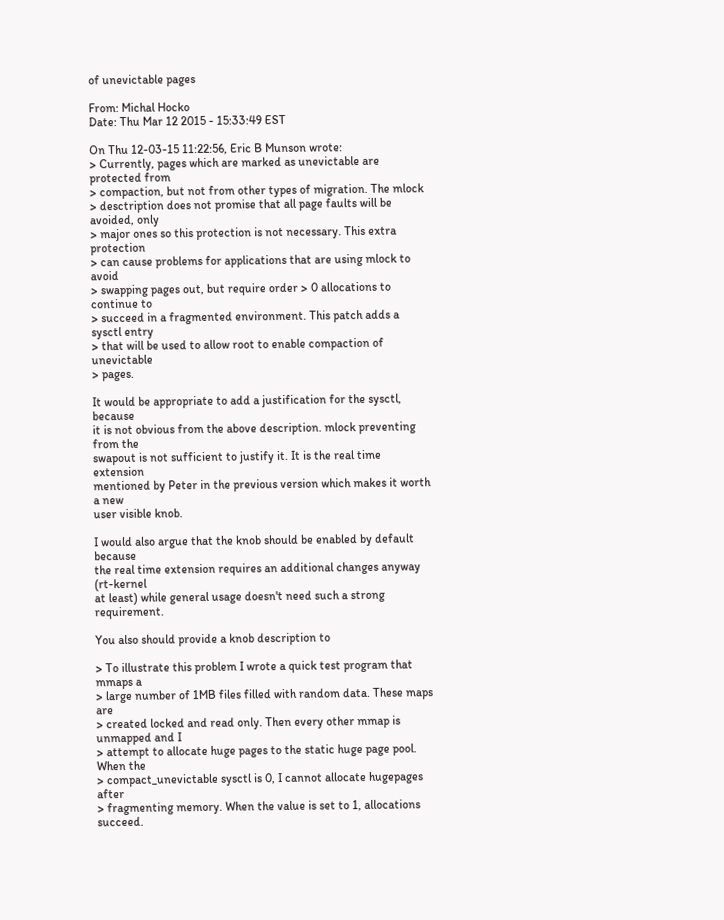of unevictable pages

From: Michal Hocko
Date: Thu Mar 12 2015 - 15:33:49 EST

On Thu 12-03-15 11:22:56, Eric B Munson wrote:
> Currently, pages which are marked as unevictable are protected from
> compaction, but not from other types of migration. The mlock
> desctription does not promise that all page faults will be avoided, only
> major ones so this protection is not necessary. This extra protection
> can cause problems for applications that are using mlock to avoid
> swapping pages out, but require order > 0 allocations to continue to
> succeed in a fragmented environment. This patch adds a sysctl entry
> that will be used to allow root to enable compaction of unevictable
> pages.

It would be appropriate to add a justification for the sysctl, because
it is not obvious from the above description. mlock preventing from the
swapout is not sufficient to justify it. It is the real time extension
mentioned by Peter in the previous version which makes it worth a new
user visible knob.

I would also argue that the knob should be enabled by default because
the real time extension requires an additional changes anyway (rt-kernel
at least) while general usage doesn't need such a strong requirement.

You also should provide a knob description to

> To illustrate this problem I wrote a quick test program that mmaps a
> large number of 1MB files filled with random data. These maps are
> created locked and read only. Then every other mmap is unmapped and I
> attempt to allocate huge pages to the static huge page pool. When the
> compact_unevictable sysctl is 0, I cannot allocate hugepages after
> fragmenting memory. When the value is set to 1, allocations succeed.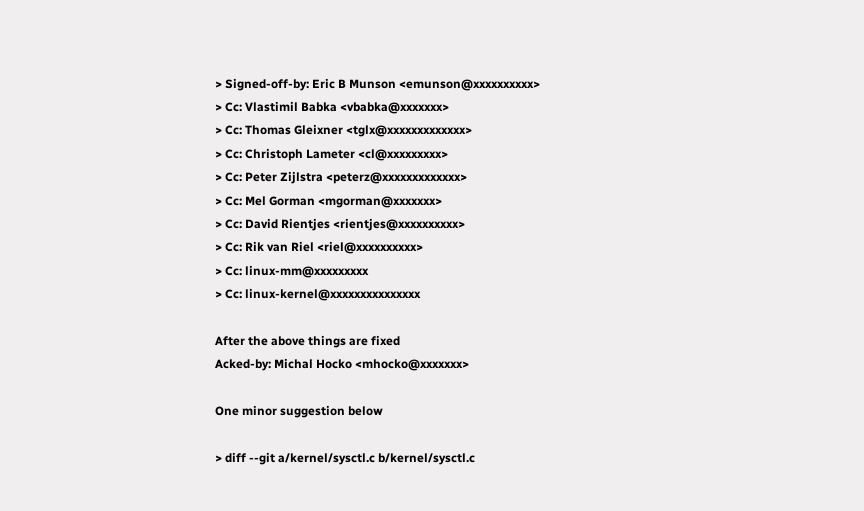> Signed-off-by: Eric B Munson <emunson@xxxxxxxxxx>
> Cc: Vlastimil Babka <vbabka@xxxxxxx>
> Cc: Thomas Gleixner <tglx@xxxxxxxxxxxxx>
> Cc: Christoph Lameter <cl@xxxxxxxxx>
> Cc: Peter Zijlstra <peterz@xxxxxxxxxxxxx>
> Cc: Mel Gorman <mgorman@xxxxxxx>
> Cc: David Rientjes <rientjes@xxxxxxxxxx>
> Cc: Rik van Riel <riel@xxxxxxxxxx>
> Cc: linux-mm@xxxxxxxxx
> Cc: linux-kernel@xxxxxxxxxxxxxxx

After the above things are fixed
Acked-by: Michal Hocko <mhocko@xxxxxxx>

One minor suggestion below

> diff --git a/kernel/sysctl.c b/kernel/sysctl.c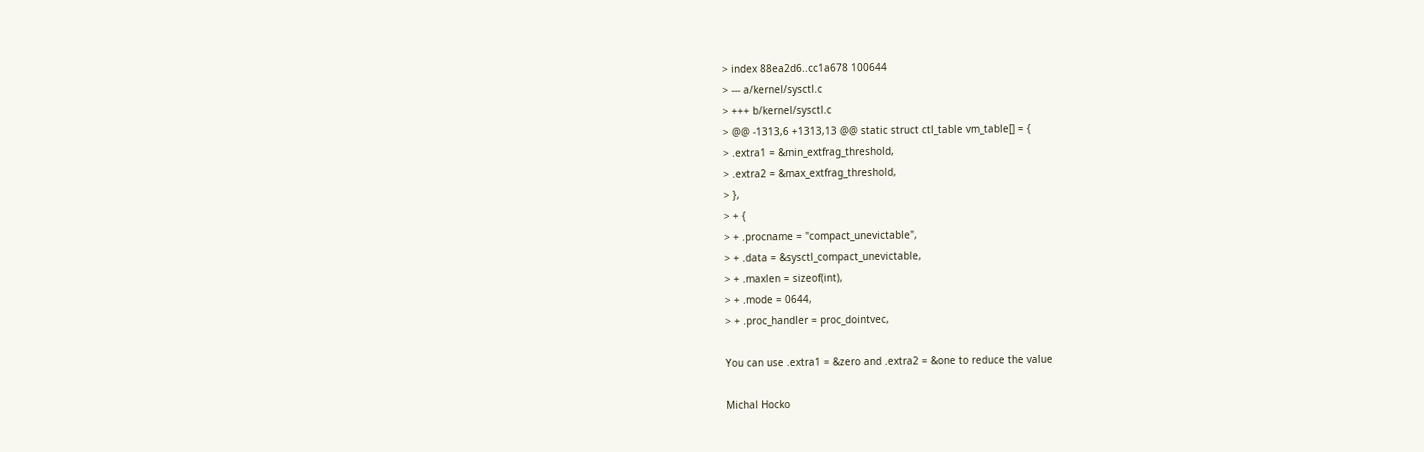> index 88ea2d6..cc1a678 100644
> --- a/kernel/sysctl.c
> +++ b/kernel/sysctl.c
> @@ -1313,6 +1313,13 @@ static struct ctl_table vm_table[] = {
> .extra1 = &min_extfrag_threshold,
> .extra2 = &max_extfrag_threshold,
> },
> + {
> + .procname = "compact_unevictable",
> + .data = &sysctl_compact_unevictable,
> + .maxlen = sizeof(int),
> + .mode = 0644,
> + .proc_handler = proc_dointvec,

You can use .extra1 = &zero and .extra2 = &one to reduce the value

Michal Hocko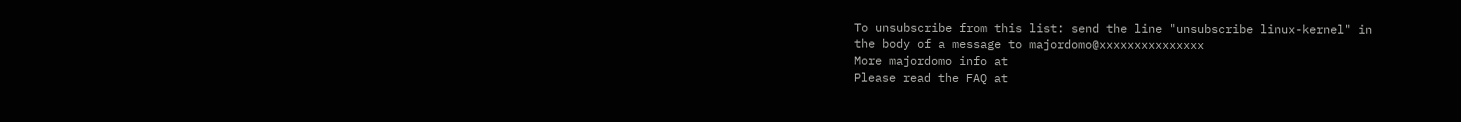To unsubscribe from this list: send the line "unsubscribe linux-kernel" in
the body of a message to majordomo@xxxxxxxxxxxxxxx
More majordomo info at
Please read the FAQ at